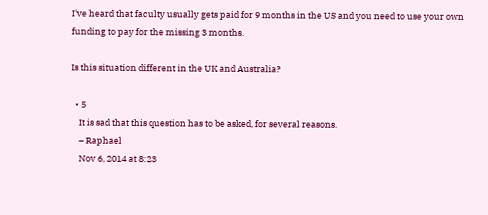I've heard that faculty usually gets paid for 9 months in the US and you need to use your own funding to pay for the missing 3 months.

Is this situation different in the UK and Australia?

  • 5
    It is sad that this question has to be asked, for several reasons.
    – Raphael
    Nov 6, 2014 at 8:23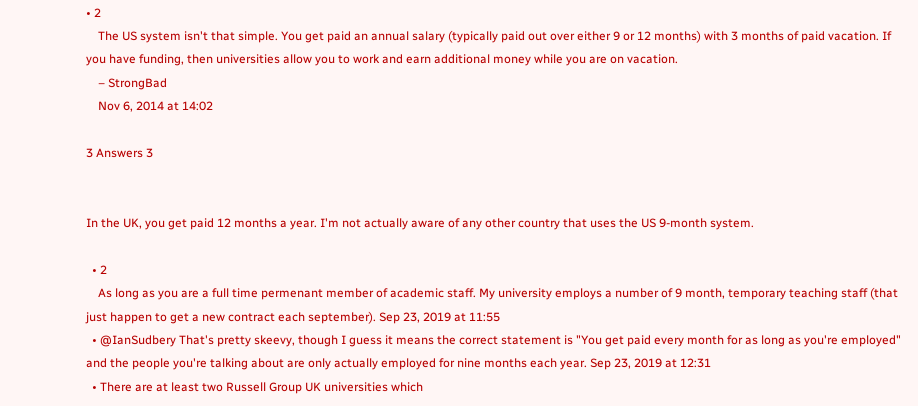• 2
    The US system isn't that simple. You get paid an annual salary (typically paid out over either 9 or 12 months) with 3 months of paid vacation. If you have funding, then universities allow you to work and earn additional money while you are on vacation.
    – StrongBad
    Nov 6, 2014 at 14:02

3 Answers 3


In the UK, you get paid 12 months a year. I'm not actually aware of any other country that uses the US 9-month system.

  • 2
    As long as you are a full time permenant member of academic staff. My university employs a number of 9 month, temporary teaching staff (that just happen to get a new contract each september). Sep 23, 2019 at 11:55
  • @IanSudbery That's pretty skeevy, though I guess it means the correct statement is "You get paid every month for as long as you're employed" and the people you're talking about are only actually employed for nine months each year. Sep 23, 2019 at 12:31
  • There are at least two Russell Group UK universities which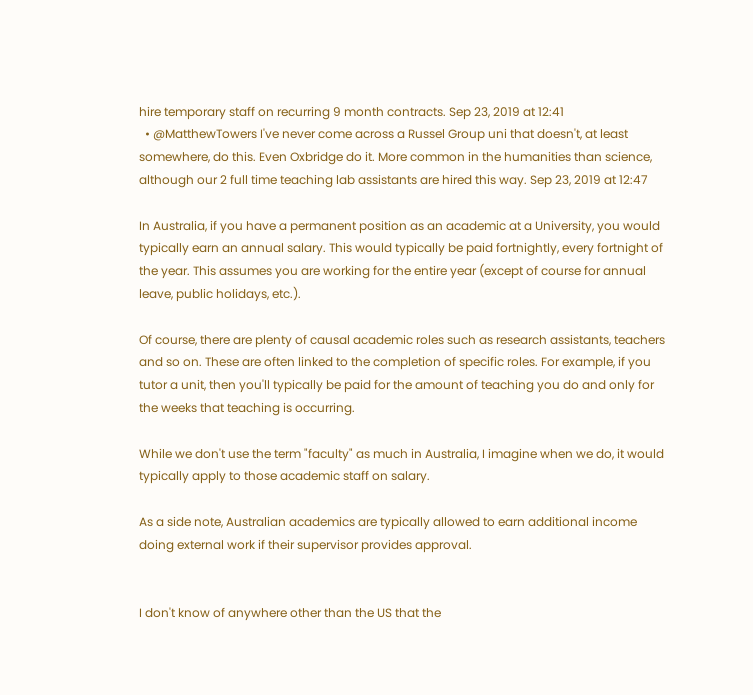hire temporary staff on recurring 9 month contracts. Sep 23, 2019 at 12:41
  • @MatthewTowers I've never come across a Russel Group uni that doesn't, at least somewhere, do this. Even Oxbridge do it. More common in the humanities than science, although our 2 full time teaching lab assistants are hired this way. Sep 23, 2019 at 12:47

In Australia, if you have a permanent position as an academic at a University, you would typically earn an annual salary. This would typically be paid fortnightly, every fortnight of the year. This assumes you are working for the entire year (except of course for annual leave, public holidays, etc.).

Of course, there are plenty of causal academic roles such as research assistants, teachers and so on. These are often linked to the completion of specific roles. For example, if you tutor a unit, then you'll typically be paid for the amount of teaching you do and only for the weeks that teaching is occurring.

While we don't use the term "faculty" as much in Australia, I imagine when we do, it would typically apply to those academic staff on salary.

As a side note, Australian academics are typically allowed to earn additional income doing external work if their supervisor provides approval.


I don't know of anywhere other than the US that the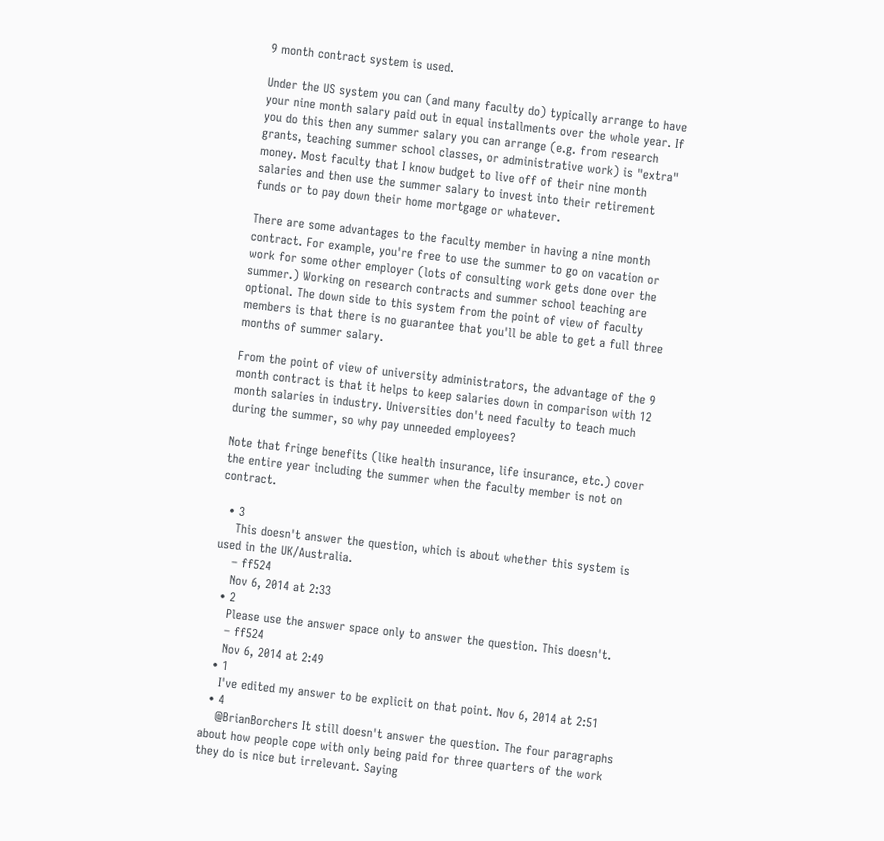9 month contract system is used.

Under the US system you can (and many faculty do) typically arrange to have your nine month salary paid out in equal installments over the whole year. If you do this then any summer salary you can arrange (e.g. from research grants, teaching summer school classes, or administrative work) is "extra" money. Most faculty that I know budget to live off of their nine month salaries and then use the summer salary to invest into their retirement funds or to pay down their home mortgage or whatever.

There are some advantages to the faculty member in having a nine month contract. For example, you're free to use the summer to go on vacation or work for some other employer (lots of consulting work gets done over the summer.) Working on research contracts and summer school teaching are optional. The down side to this system from the point of view of faculty members is that there is no guarantee that you'll be able to get a full three months of summer salary.

From the point of view of university administrators, the advantage of the 9 month contract is that it helps to keep salaries down in comparison with 12 month salaries in industry. Universities don't need faculty to teach much during the summer, so why pay unneeded employees?

Note that fringe benefits (like health insurance, life insurance, etc.) cover the entire year including the summer when the faculty member is not on contract.

  • 3
    This doesn't answer the question, which is about whether this system is used in the UK/Australia.
    – ff524
    Nov 6, 2014 at 2:33
  • 2
    Please use the answer space only to answer the question. This doesn't.
    – ff524
    Nov 6, 2014 at 2:49
  • 1
    I've edited my answer to be explicit on that point. Nov 6, 2014 at 2:51
  • 4
    @BrianBorchers It still doesn't answer the question. The four paragraphs about how people cope with only being paid for three quarters of the work they do is nice but irrelevant. Saying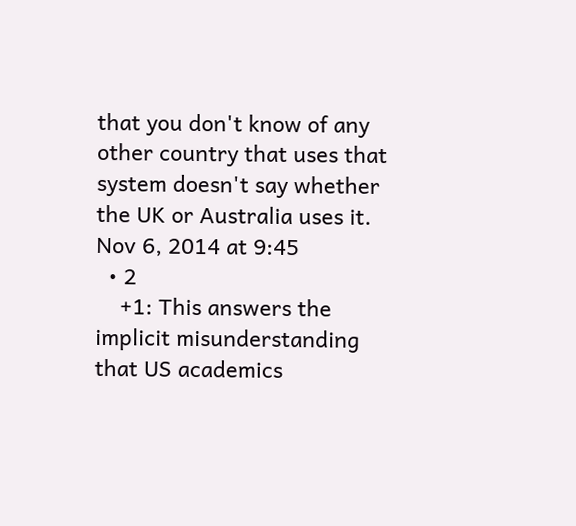that you don't know of any other country that uses that system doesn't say whether the UK or Australia uses it. Nov 6, 2014 at 9:45
  • 2
    +1: This answers the implicit misunderstanding that US academics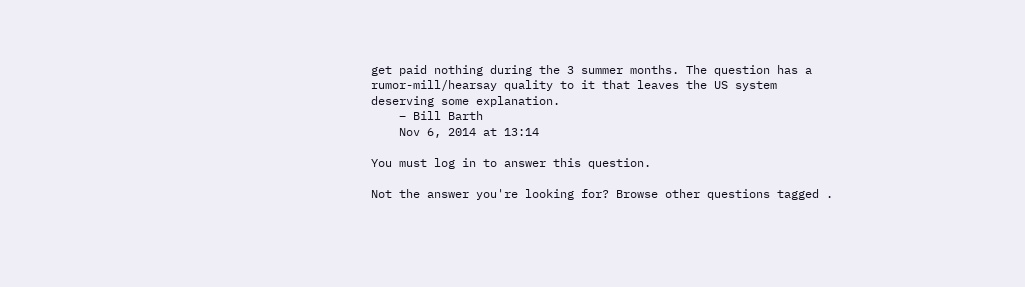get paid nothing during the 3 summer months. The question has a rumor-mill/hearsay quality to it that leaves the US system deserving some explanation.
    – Bill Barth
    Nov 6, 2014 at 13:14

You must log in to answer this question.

Not the answer you're looking for? Browse other questions tagged .